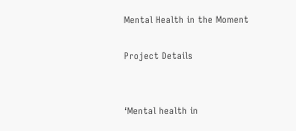Mental Health in the Moment

Project Details


‘Mental health in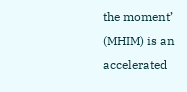the moment’ (MHIM) is an accelerated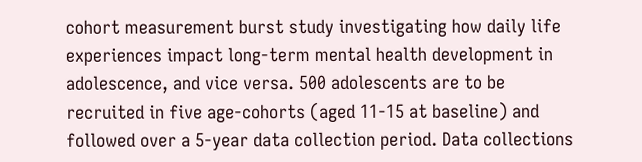cohort measurement burst study investigating how daily life experiences impact long-term mental health development in adolescence, and vice versa. 500 adolescents are to be recruited in five age-cohorts (aged 11-15 at baseline) and followed over a 5-year data collection period. Data collections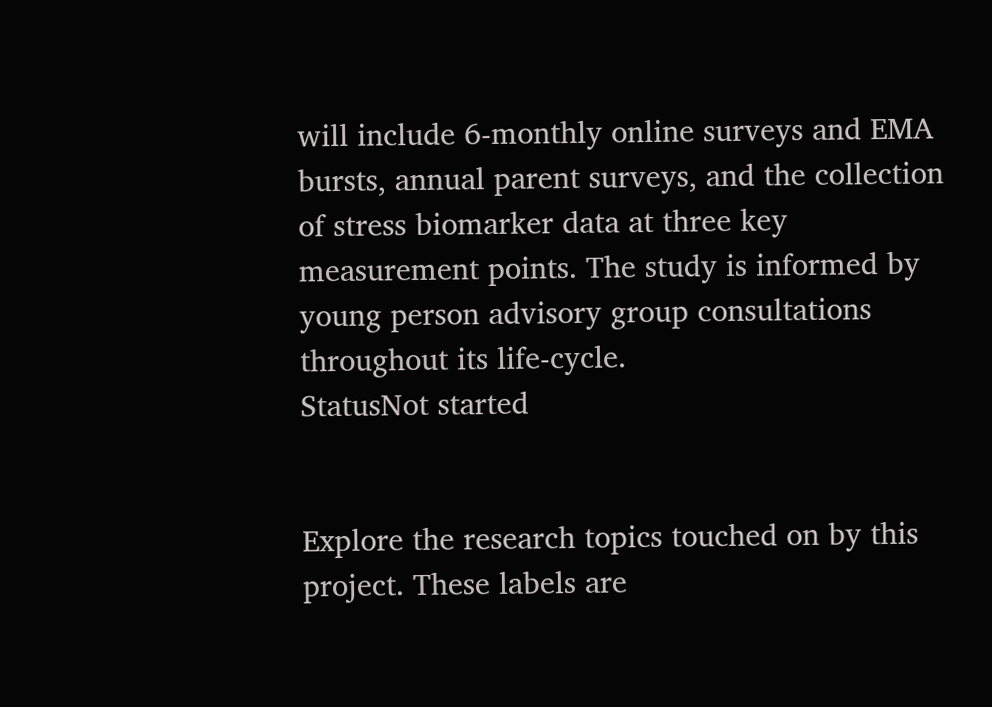will include 6-monthly online surveys and EMA bursts, annual parent surveys, and the collection of stress biomarker data at three key measurement points. The study is informed by young person advisory group consultations throughout its life-cycle.
StatusNot started


Explore the research topics touched on by this project. These labels are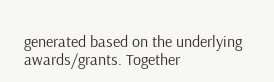generated based on the underlying awards/grants. Together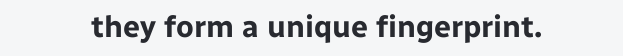they form a unique fingerprint.